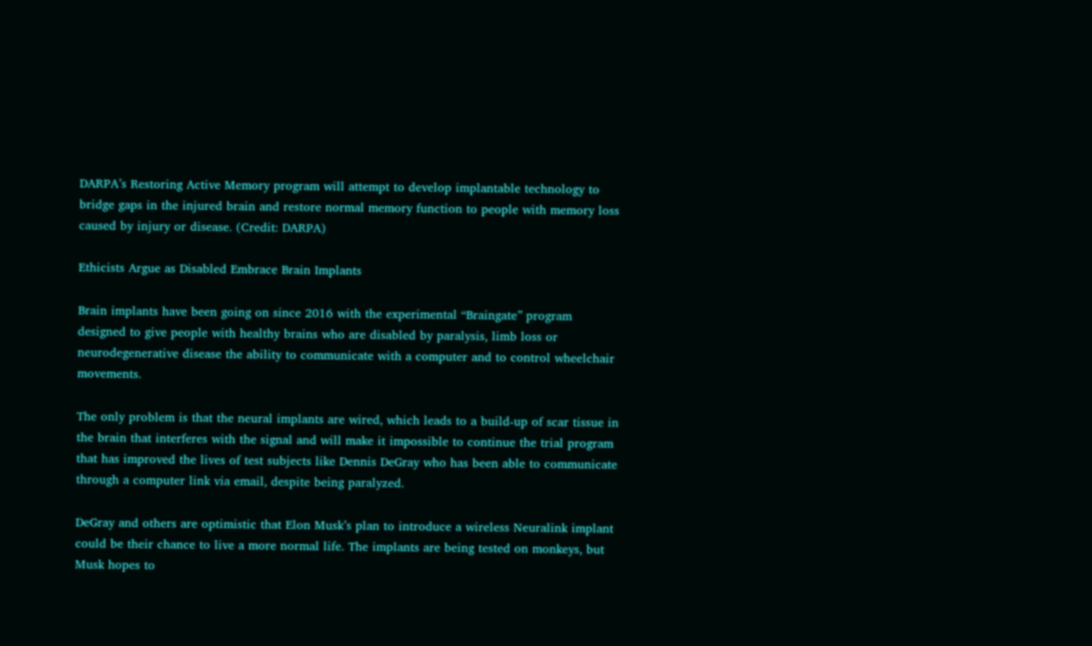DARPA’s Restoring Active Memory program will attempt to develop implantable technology to bridge gaps in the injured brain and restore normal memory function to people with memory loss caused by injury or disease. (Credit: DARPA)

Ethicists Argue as Disabled Embrace Brain Implants

Brain implants have been going on since 2016 with the experimental “Braingate” program designed to give people with healthy brains who are disabled by paralysis, limb loss or neurodegenerative disease the ability to communicate with a computer and to control wheelchair movements.

The only problem is that the neural implants are wired, which leads to a build-up of scar tissue in the brain that interferes with the signal and will make it impossible to continue the trial program that has improved the lives of test subjects like Dennis DeGray who has been able to communicate through a computer link via email, despite being paralyzed.

DeGray and others are optimistic that Elon Musk’s plan to introduce a wireless Neuralink implant could be their chance to live a more normal life. The implants are being tested on monkeys, but Musk hopes to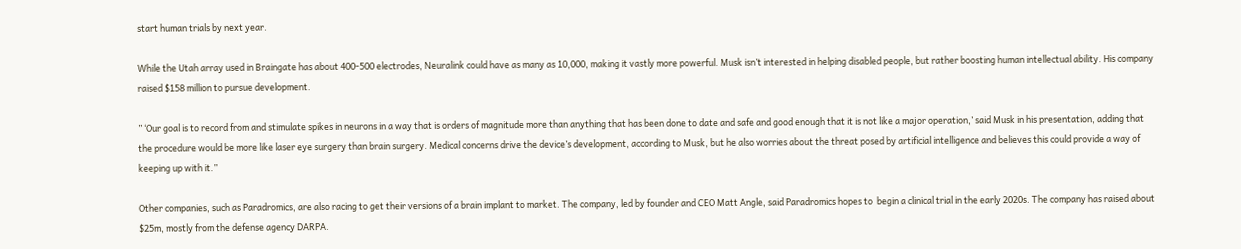start human trials by next year.

While the Utah array used in Braingate has about 400-500 electrodes, Neuralink could have as many as 10,000, making it vastly more powerful. Musk isn’t interested in helping disabled people, but rather boosting human intellectual ability. His company raised $158 million to pursue development.

” ‘Our goal is to record from and stimulate spikes in neurons in a way that is orders of magnitude more than anything that has been done to date and safe and good enough that it is not like a major operation,’ said Musk in his presentation, adding that the procedure would be more like laser eye surgery than brain surgery. Medical concerns drive the device’s development, according to Musk, but he also worries about the threat posed by artificial intelligence and believes this could provide a way of keeping up with it.”

Other companies, such as Paradromics, are also racing to get their versions of a brain implant to market. The company, led by founder and CEO Matt Angle, said Paradromics hopes to  begin a clinical trial in the early 2020s. The company has raised about $25m, mostly from the defense agency DARPA.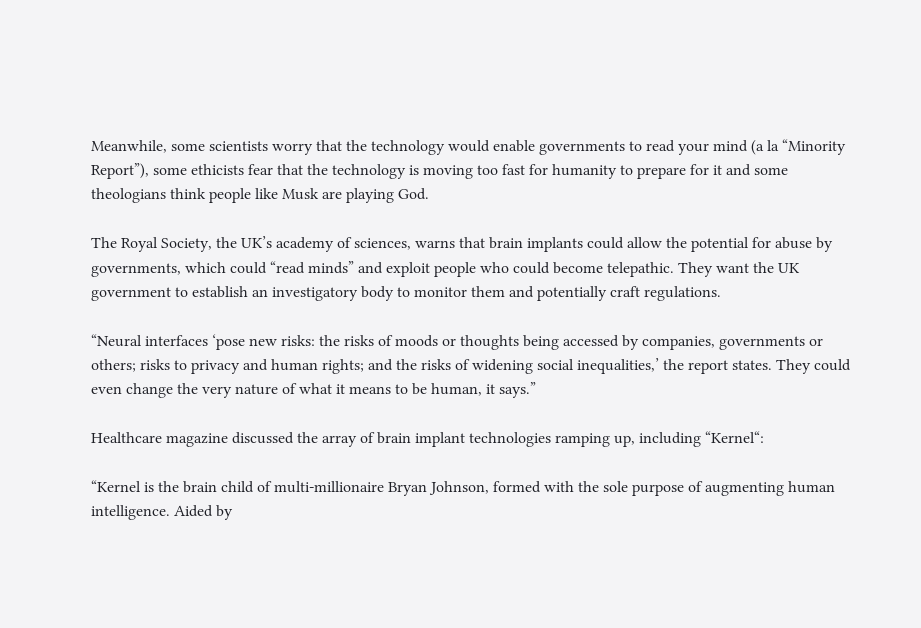Meanwhile, some scientists worry that the technology would enable governments to read your mind (a la “Minority Report”), some ethicists fear that the technology is moving too fast for humanity to prepare for it and some theologians think people like Musk are playing God.

The Royal Society, the UK’s academy of sciences, warns that brain implants could allow the potential for abuse by governments, which could “read minds” and exploit people who could become telepathic. They want the UK government to establish an investigatory body to monitor them and potentially craft regulations.

“Neural interfaces ‘pose new risks: the risks of moods or thoughts being accessed by companies, governments or others; risks to privacy and human rights; and the risks of widening social inequalities,’ the report states. They could even change the very nature of what it means to be human, it says.”

Healthcare magazine discussed the array of brain implant technologies ramping up, including “Kernel“:

“Kernel is the brain child of multi-millionaire Bryan Johnson, formed with the sole purpose of augmenting human intelligence. Aided by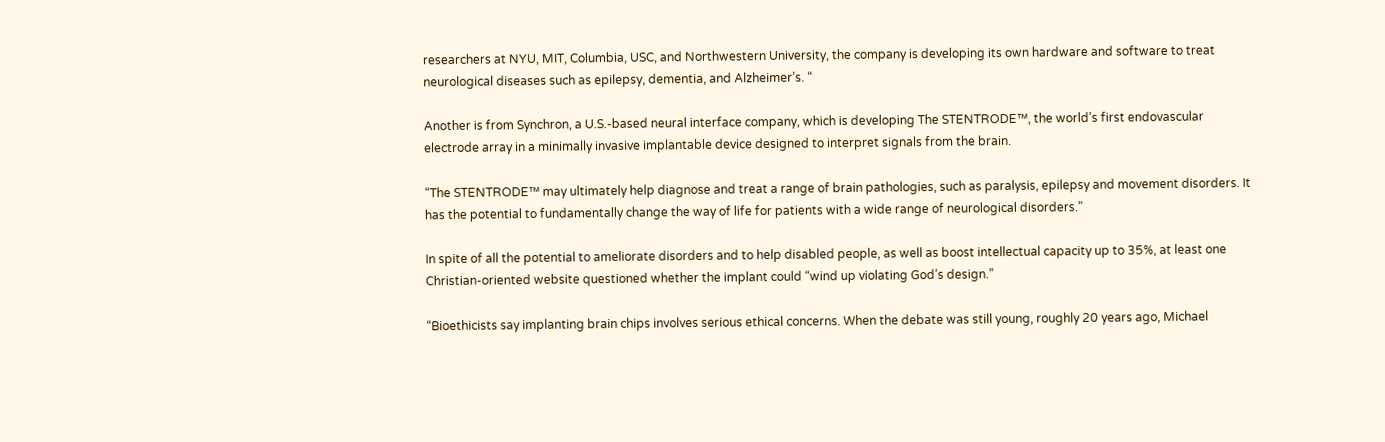researchers at NYU, MIT, Columbia, USC, and Northwestern University, the company is developing its own hardware and software to treat neurological diseases such as epilepsy, dementia, and Alzheimer’s. “

Another is from Synchron, a U.S.-based neural interface company, which is developing The STENTRODE™, the world’s first endovascular electrode array in a minimally invasive implantable device designed to interpret signals from the brain.

“The STENTRODE™ may ultimately help diagnose and treat a range of brain pathologies, such as paralysis, epilepsy and movement disorders. It has the potential to fundamentally change the way of life for patients with a wide range of neurological disorders.”

In spite of all the potential to ameliorate disorders and to help disabled people, as well as boost intellectual capacity up to 35%, at least one Christian-oriented website questioned whether the implant could “wind up violating God’s design.”

“Bioethicists say implanting brain chips involves serious ethical concerns. When the debate was still young, roughly 20 years ago, Michael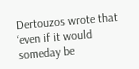Dertouzos wrote that ‘even if it would someday be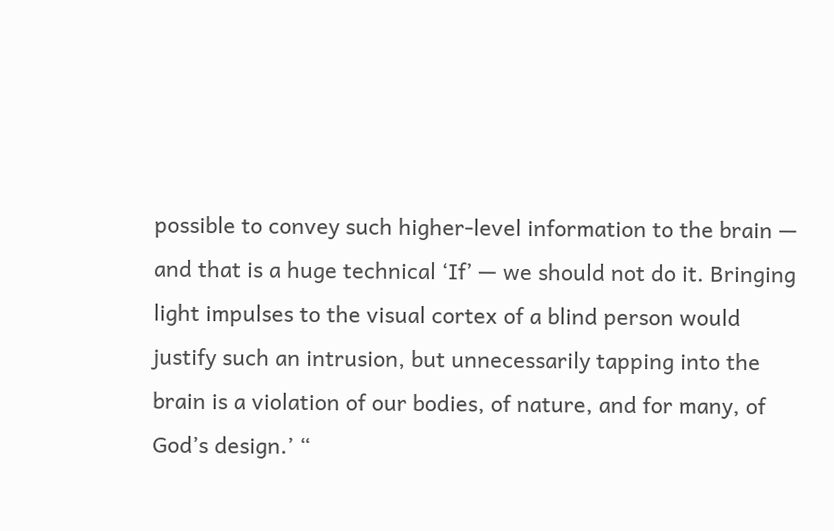possible to convey such higher-level information to the brain — and that is a huge technical ‘If’ — we should not do it. Bringing light impulses to the visual cortex of a blind person would justify such an intrusion, but unnecessarily tapping into the brain is a violation of our bodies, of nature, and for many, of God’s design.’ “